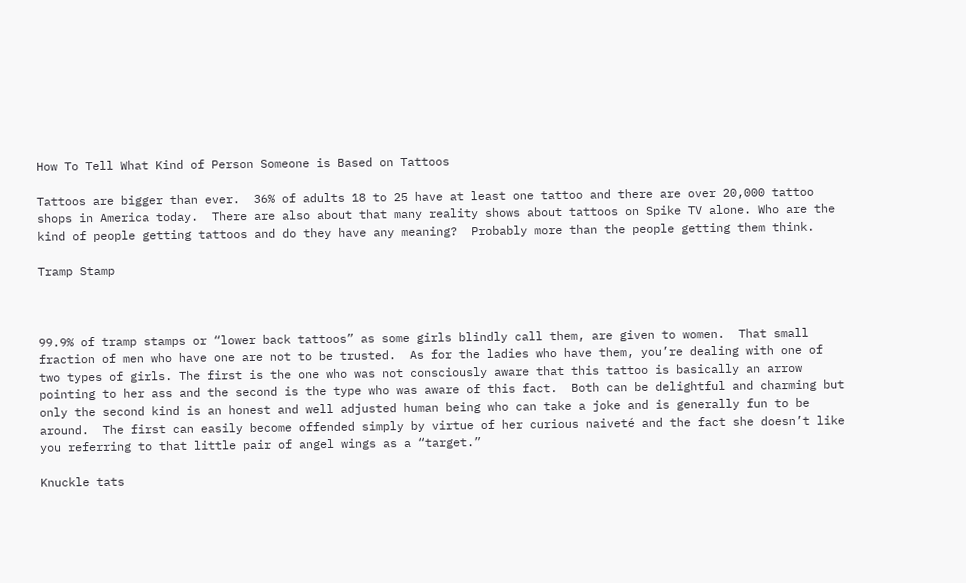How To Tell What Kind of Person Someone is Based on Tattoos

Tattoos are bigger than ever.  36% of adults 18 to 25 have at least one tattoo and there are over 20,000 tattoo shops in America today.  There are also about that many reality shows about tattoos on Spike TV alone. Who are the kind of people getting tattoos and do they have any meaning?  Probably more than the people getting them think.

Tramp Stamp



99.9% of tramp stamps or “lower back tattoos” as some girls blindly call them, are given to women.  That small fraction of men who have one are not to be trusted.  As for the ladies who have them, you’re dealing with one of two types of girls. The first is the one who was not consciously aware that this tattoo is basically an arrow pointing to her ass and the second is the type who was aware of this fact.  Both can be delightful and charming but only the second kind is an honest and well adjusted human being who can take a joke and is generally fun to be around.  The first can easily become offended simply by virtue of her curious naiveté and the fact she doesn’t like you referring to that little pair of angel wings as a “target.”

Knuckle tats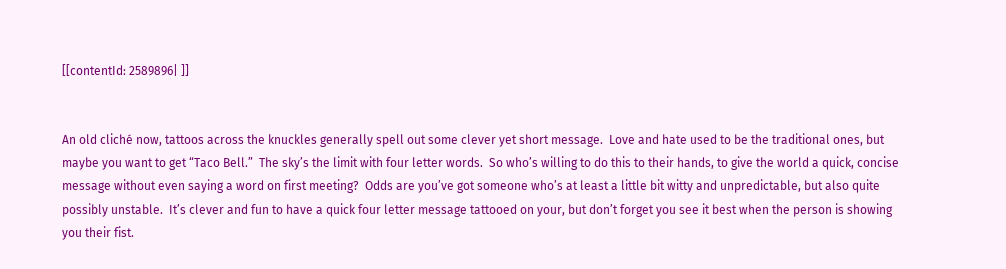[[contentId: 2589896| ]]


An old cliché now, tattoos across the knuckles generally spell out some clever yet short message.  Love and hate used to be the traditional ones, but maybe you want to get “Taco Bell.”  The sky’s the limit with four letter words.  So who’s willing to do this to their hands, to give the world a quick, concise message without even saying a word on first meeting?  Odds are you’ve got someone who’s at least a little bit witty and unpredictable, but also quite possibly unstable.  It’s clever and fun to have a quick four letter message tattooed on your, but don’t forget you see it best when the person is showing you their fist.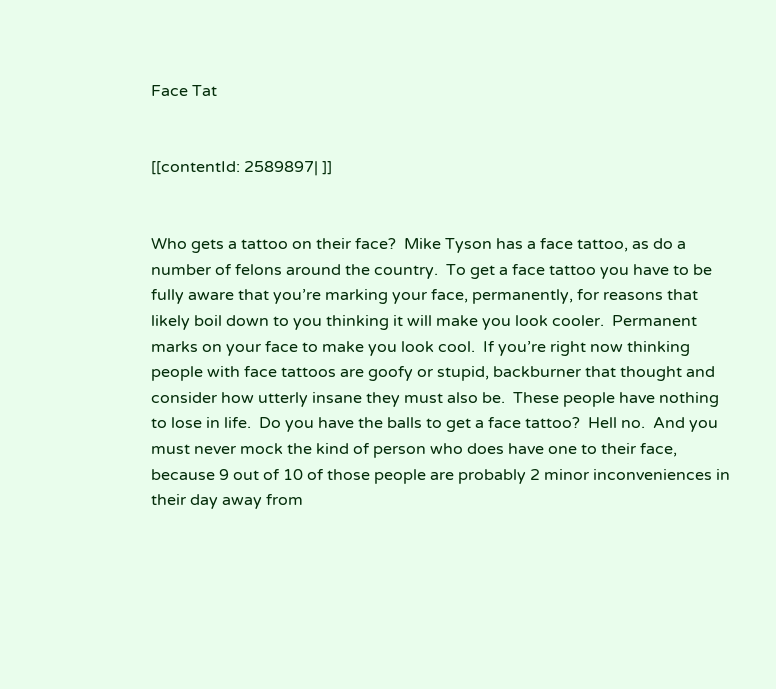Face Tat


[[contentId: 2589897| ]]


Who gets a tattoo on their face?  Mike Tyson has a face tattoo, as do a number of felons around the country.  To get a face tattoo you have to be fully aware that you’re marking your face, permanently, for reasons that likely boil down to you thinking it will make you look cooler.  Permanent marks on your face to make you look cool.  If you’re right now thinking people with face tattoos are goofy or stupid, backburner that thought and consider how utterly insane they must also be.  These people have nothing to lose in life.  Do you have the balls to get a face tattoo?  Hell no.  And you must never mock the kind of person who does have one to their face, because 9 out of 10 of those people are probably 2 minor inconveniences in their day away from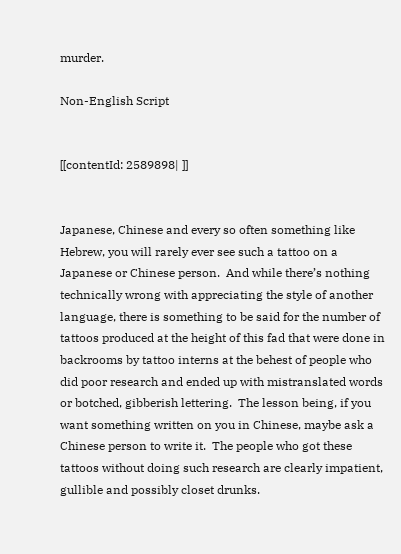murder.

Non-English Script


[[contentId: 2589898| ]]


Japanese, Chinese and every so often something like Hebrew, you will rarely ever see such a tattoo on a Japanese or Chinese person.  And while there’s nothing technically wrong with appreciating the style of another language, there is something to be said for the number of tattoos produced at the height of this fad that were done in backrooms by tattoo interns at the behest of people who did poor research and ended up with mistranslated words or botched, gibberish lettering.  The lesson being, if you want something written on you in Chinese, maybe ask a Chinese person to write it.  The people who got these tattoos without doing such research are clearly impatient, gullible and possibly closet drunks.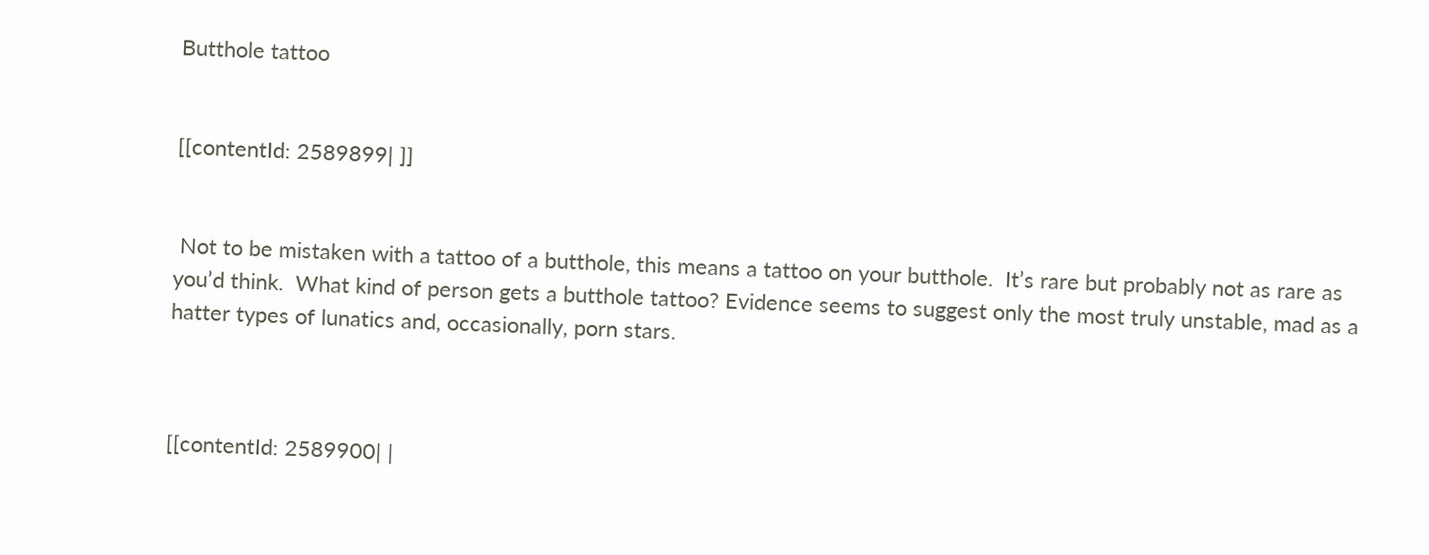Butthole tattoo


[[contentId: 2589899| ]]


 Not to be mistaken with a tattoo of a butthole, this means a tattoo on your butthole.  It’s rare but probably not as rare as you’d think.  What kind of person gets a butthole tattoo? Evidence seems to suggest only the most truly unstable, mad as a hatter types of lunatics and, occasionally, porn stars.



[[contentId: 2589900| |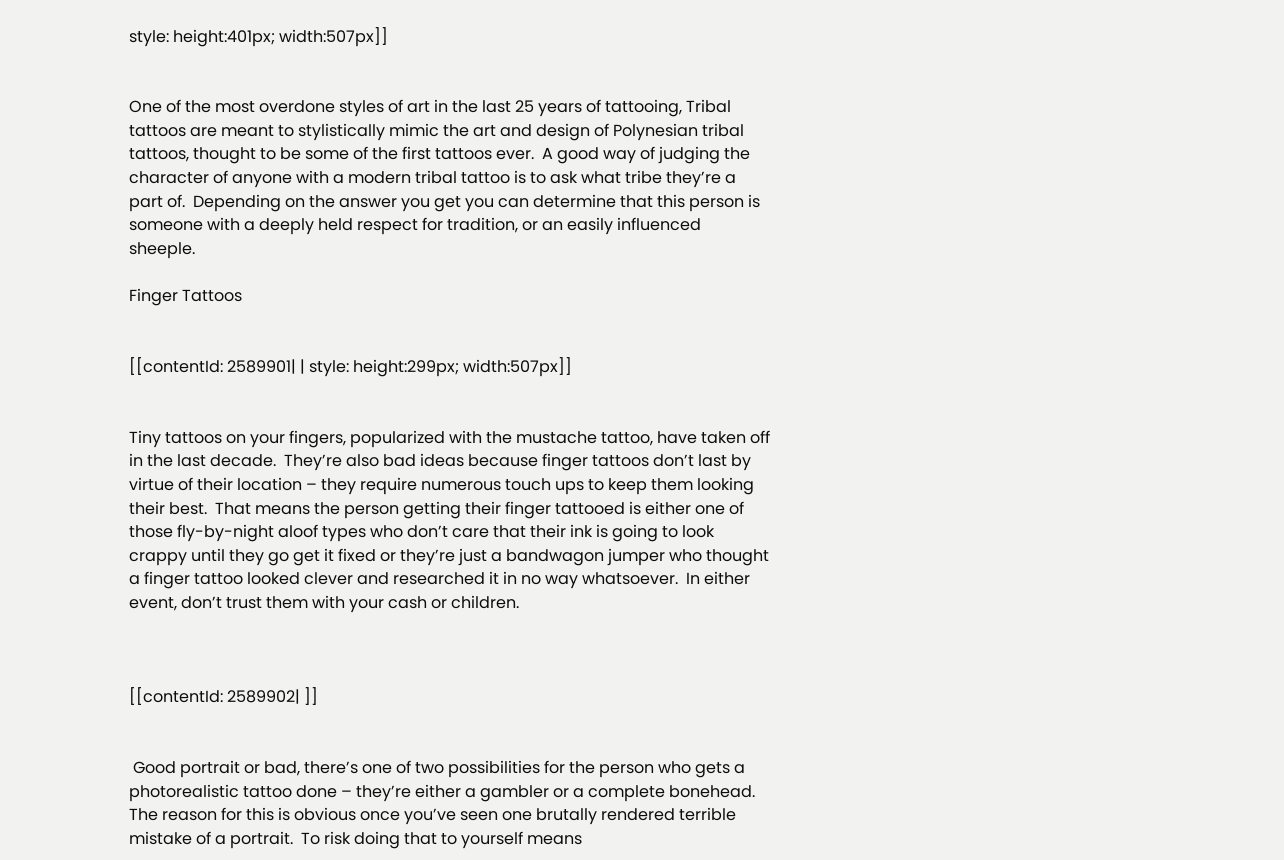style: height:401px; width:507px]]


One of the most overdone styles of art in the last 25 years of tattooing, Tribal tattoos are meant to stylistically mimic the art and design of Polynesian tribal tattoos, thought to be some of the first tattoos ever.  A good way of judging the character of anyone with a modern tribal tattoo is to ask what tribe they’re a part of.  Depending on the answer you get you can determine that this person is someone with a deeply held respect for tradition, or an easily influenced sheeple.

Finger Tattoos


[[contentId: 2589901| | style: height:299px; width:507px]]


Tiny tattoos on your fingers, popularized with the mustache tattoo, have taken off in the last decade.  They’re also bad ideas because finger tattoos don’t last by virtue of their location – they require numerous touch ups to keep them looking their best.  That means the person getting their finger tattooed is either one of those fly-by-night aloof types who don’t care that their ink is going to look crappy until they go get it fixed or they’re just a bandwagon jumper who thought a finger tattoo looked clever and researched it in no way whatsoever.  In either event, don’t trust them with your cash or children.



[[contentId: 2589902| ]]


 Good portrait or bad, there’s one of two possibilities for the person who gets a photorealistic tattoo done – they’re either a gambler or a complete bonehead.  The reason for this is obvious once you’ve seen one brutally rendered terrible mistake of a portrait.  To risk doing that to yourself means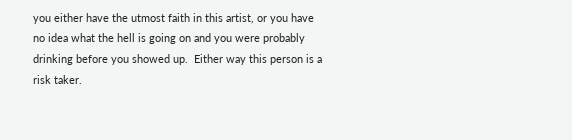you either have the utmost faith in this artist, or you have no idea what the hell is going on and you were probably drinking before you showed up.  Either way this person is a risk taker.